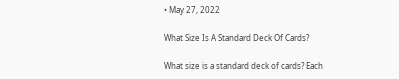• May 27, 2022

What Size Is A Standard Deck Of Cards?

What size is a standard deck of cards? Each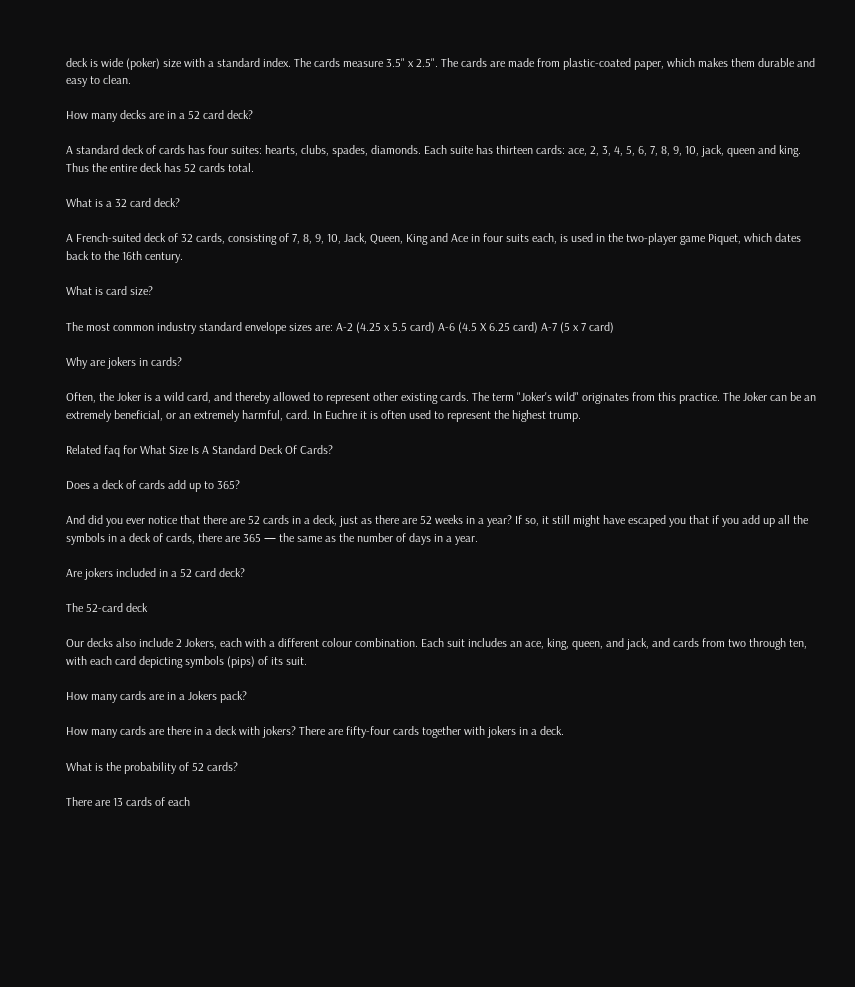deck is wide (poker) size with a standard index. The cards measure 3.5" x 2.5". The cards are made from plastic-coated paper, which makes them durable and easy to clean.

How many decks are in a 52 card deck?

A standard deck of cards has four suites: hearts, clubs, spades, diamonds. Each suite has thirteen cards: ace, 2, 3, 4, 5, 6, 7, 8, 9, 10, jack, queen and king. Thus the entire deck has 52 cards total.

What is a 32 card deck?

A French-suited deck of 32 cards, consisting of 7, 8, 9, 10, Jack, Queen, King and Ace in four suits each, is used in the two-player game Piquet, which dates back to the 16th century.

What is card size?

The most common industry standard envelope sizes are: A-2 (4.25 x 5.5 card) A-6 (4.5 X 6.25 card) A-7 (5 x 7 card)

Why are jokers in cards?

Often, the Joker is a wild card, and thereby allowed to represent other existing cards. The term "Joker's wild" originates from this practice. The Joker can be an extremely beneficial, or an extremely harmful, card. In Euchre it is often used to represent the highest trump.

Related faq for What Size Is A Standard Deck Of Cards?

Does a deck of cards add up to 365?

And did you ever notice that there are 52 cards in a deck, just as there are 52 weeks in a year? If so, it still might have escaped you that if you add up all the symbols in a deck of cards, there are 365 — the same as the number of days in a year.

Are jokers included in a 52 card deck?

The 52-card deck

Our decks also include 2 Jokers, each with a different colour combination. Each suit includes an ace, king, queen, and jack, and cards from two through ten, with each card depicting symbols (pips) of its suit.

How many cards are in a Jokers pack?

How many cards are there in a deck with jokers? There are fifty-four cards together with jokers in a deck.

What is the probability of 52 cards?

There are 13 cards of each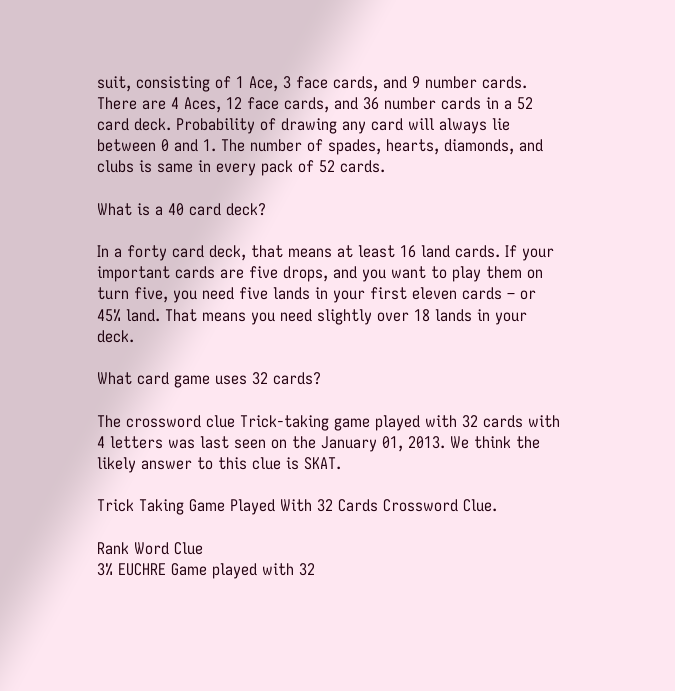suit, consisting of 1 Ace, 3 face cards, and 9 number cards. There are 4 Aces, 12 face cards, and 36 number cards in a 52 card deck. Probability of drawing any card will always lie between 0 and 1. The number of spades, hearts, diamonds, and clubs is same in every pack of 52 cards.

What is a 40 card deck?

In a forty card deck, that means at least 16 land cards. If your important cards are five drops, and you want to play them on turn five, you need five lands in your first eleven cards – or 45% land. That means you need slightly over 18 lands in your deck.

What card game uses 32 cards?

The crossword clue Trick-taking game played with 32 cards with 4 letters was last seen on the January 01, 2013. We think the likely answer to this clue is SKAT.

Trick Taking Game Played With 32 Cards Crossword Clue.

Rank Word Clue
3% EUCHRE Game played with 32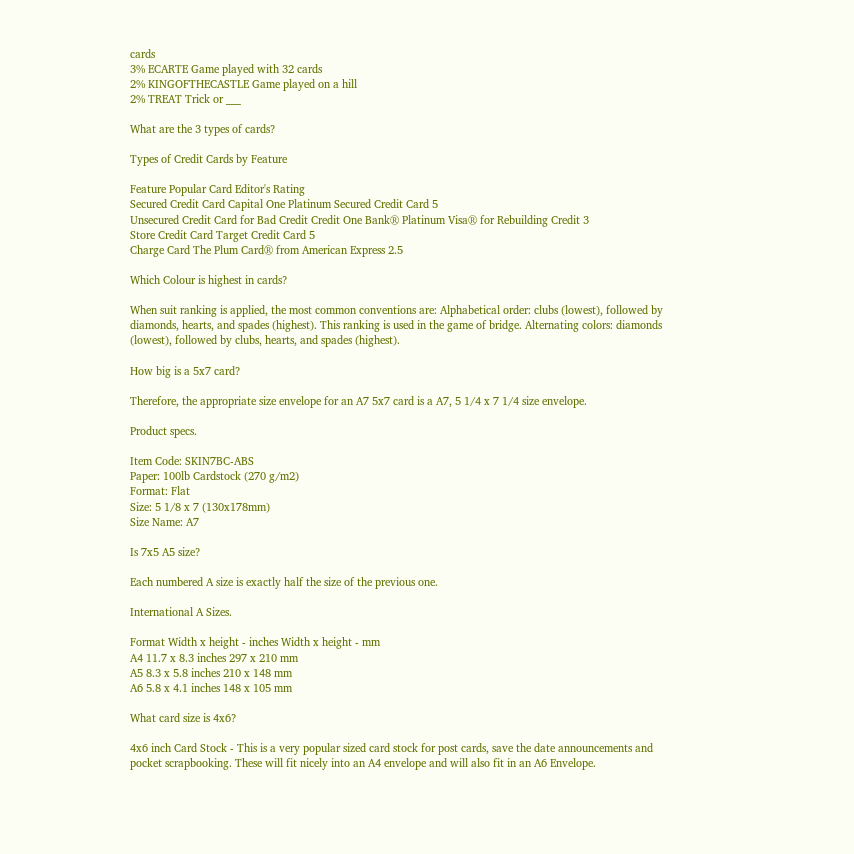cards
3% ECARTE Game played with 32 cards
2% KINGOFTHECASTLE Game played on a hill
2% TREAT Trick or ___

What are the 3 types of cards?

Types of Credit Cards by Feature

Feature Popular Card Editor's Rating
Secured Credit Card Capital One Platinum Secured Credit Card 5
Unsecured Credit Card for Bad Credit Credit One Bank® Platinum Visa® for Rebuilding Credit 3
Store Credit Card Target Credit Card 5
Charge Card The Plum Card® from American Express 2.5

Which Colour is highest in cards?

When suit ranking is applied, the most common conventions are: Alphabetical order: clubs (lowest), followed by diamonds, hearts, and spades (highest). This ranking is used in the game of bridge. Alternating colors: diamonds (lowest), followed by clubs, hearts, and spades (highest).

How big is a 5x7 card?

Therefore, the appropriate size envelope for an A7 5x7 card is a A7, 5 1/4 x 7 1/4 size envelope.

Product specs.

Item Code: SKIN7BC-ABS
Paper: 100lb Cardstock (270 g/m2)
Format: Flat
Size: 5 1/8 x 7 (130x178mm)
Size Name: A7

Is 7x5 A5 size?

Each numbered A size is exactly half the size of the previous one.

International A Sizes.

Format Width x height - inches Width x height - mm
A4 11.7 x 8.3 inches 297 x 210 mm
A5 8.3 x 5.8 inches 210 x 148 mm
A6 5.8 x 4.1 inches 148 x 105 mm

What card size is 4x6?

4x6 inch Card Stock - This is a very popular sized card stock for post cards, save the date announcements and pocket scrapbooking. These will fit nicely into an A4 envelope and will also fit in an A6 Envelope.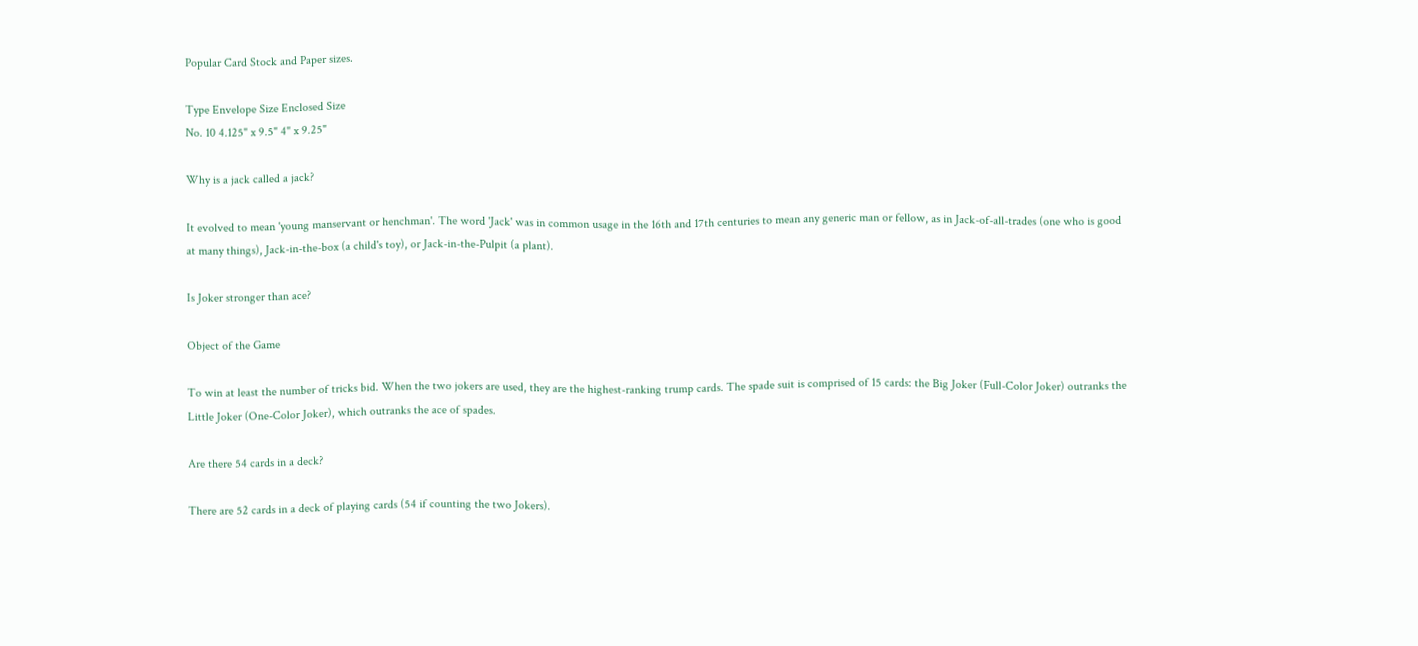Popular Card Stock and Paper sizes.

Type Envelope Size Enclosed Size
No. 10 4.125" x 9.5" 4" x 9.25"

Why is a jack called a jack?

It evolved to mean 'young manservant or henchman'. The word 'Jack' was in common usage in the 16th and 17th centuries to mean any generic man or fellow, as in Jack-of-all-trades (one who is good at many things), Jack-in-the-box (a child's toy), or Jack-in-the-Pulpit (a plant).

Is Joker stronger than ace?

Object of the Game

To win at least the number of tricks bid. When the two jokers are used, they are the highest-ranking trump cards. The spade suit is comprised of 15 cards: the Big Joker (Full-Color Joker) outranks the Little Joker (One-Color Joker), which outranks the ace of spades.

Are there 54 cards in a deck?

There are 52 cards in a deck of playing cards (54 if counting the two Jokers).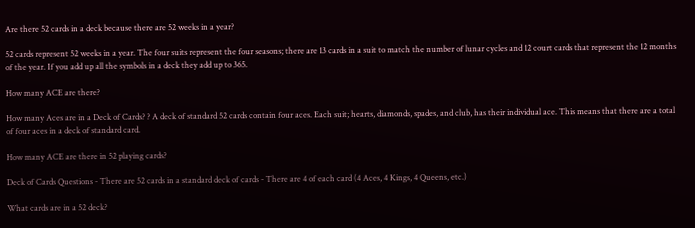Are there 52 cards in a deck because there are 52 weeks in a year?

52 cards represent 52 weeks in a year. The four suits represent the four seasons; there are 13 cards in a suit to match the number of lunar cycles and 12 court cards that represent the 12 months of the year. If you add up all the symbols in a deck they add up to 365.

How many ACE are there?

How many Aces are in a Deck of Cards? ? A deck of standard 52 cards contain four aces. Each suit; hearts, diamonds, spades, and club, has their individual ace. This means that there are a total of four aces in a deck of standard card.

How many ACE are there in 52 playing cards?

Deck of Cards Questions - There are 52 cards in a standard deck of cards - There are 4 of each card (4 Aces, 4 Kings, 4 Queens, etc.)

What cards are in a 52 deck?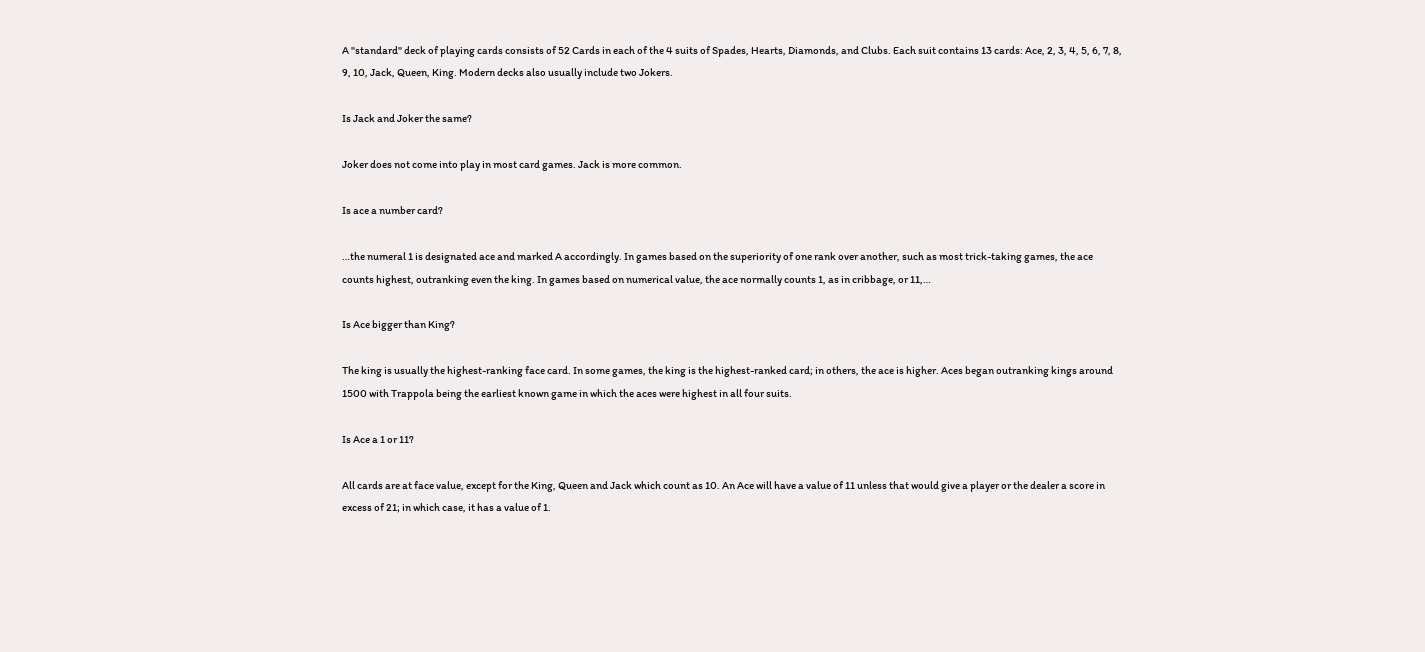A "standard" deck of playing cards consists of 52 Cards in each of the 4 suits of Spades, Hearts, Diamonds, and Clubs. Each suit contains 13 cards: Ace, 2, 3, 4, 5, 6, 7, 8, 9, 10, Jack, Queen, King. Modern decks also usually include two Jokers.

Is Jack and Joker the same?

Joker does not come into play in most card games. Jack is more common.

Is ace a number card?

…the numeral 1 is designated ace and marked A accordingly. In games based on the superiority of one rank over another, such as most trick-taking games, the ace counts highest, outranking even the king. In games based on numerical value, the ace normally counts 1, as in cribbage, or 11,…

Is Ace bigger than King?

The king is usually the highest-ranking face card. In some games, the king is the highest-ranked card; in others, the ace is higher. Aces began outranking kings around 1500 with Trappola being the earliest known game in which the aces were highest in all four suits.

Is Ace a 1 or 11?

All cards are at face value, except for the King, Queen and Jack which count as 10. An Ace will have a value of 11 unless that would give a player or the dealer a score in excess of 21; in which case, it has a value of 1.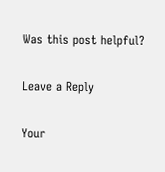Was this post helpful?

Leave a Reply

Your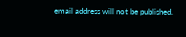email address will not be published.